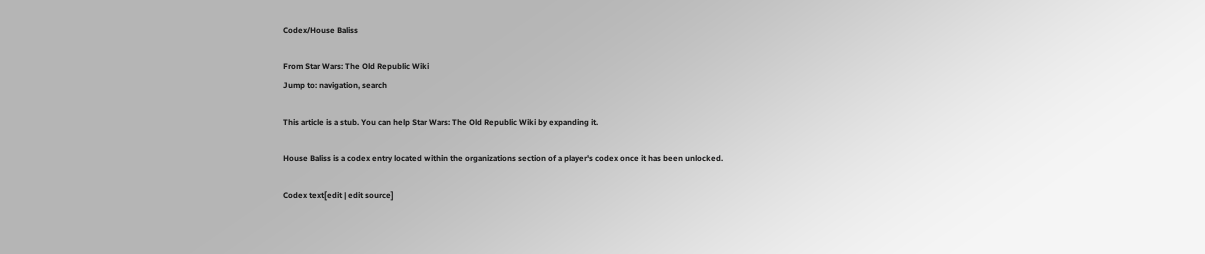Codex/House Baliss

From Star Wars: The Old Republic Wiki
Jump to: navigation, search

This article is a stub. You can help Star Wars: The Old Republic Wiki by expanding it.

House Baliss is a codex entry located within the organizations section of a player's codex once it has been unlocked.

Codex text[edit | edit source]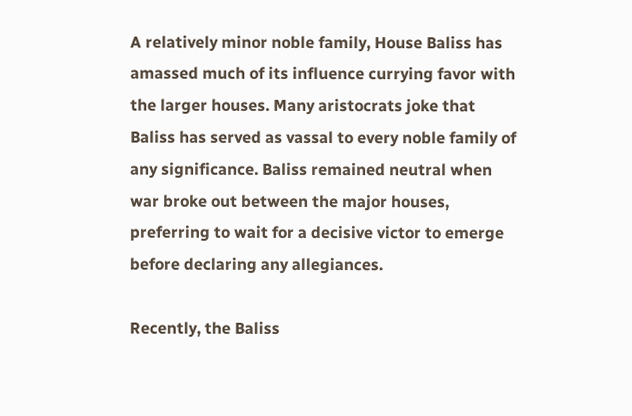A relatively minor noble family, House Baliss has amassed much of its influence currying favor with the larger houses. Many aristocrats joke that Baliss has served as vassal to every noble family of any significance. Baliss remained neutral when war broke out between the major houses, preferring to wait for a decisive victor to emerge before declaring any allegiances.

Recently, the Baliss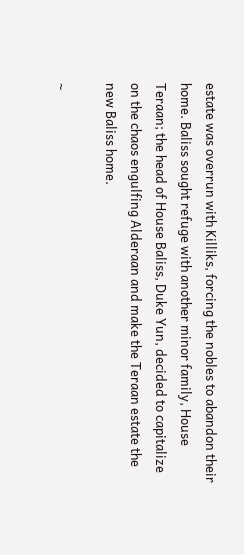estate was overrun with Killiks, forcing the nobles to abandon their home. Baliss sought refuge with another minor family, House Teraan; the head of House Baliss, Duke Yun, decided to capitalize on the chaos engulfing Alderaan and make the Teraan estate the new Baliss home.

~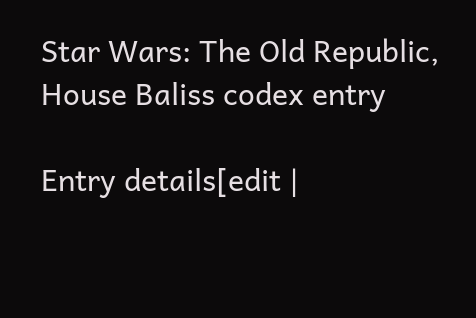Star Wars: The Old Republic, House Baliss codex entry

Entry details[edit |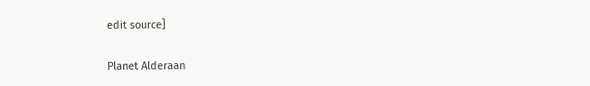edit source]

Planet Alderaan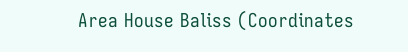Area House Baliss (Coordinates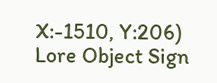X:-1510, Y:206)
Lore Object Sign